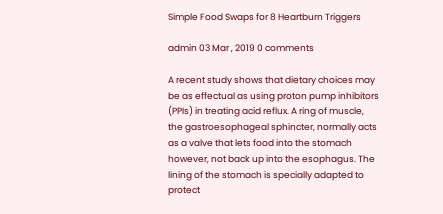Simple Food Swaps for 8 Heartburn Triggers

admin 03 Mar , 2019 0 comments

A recent study shows that dietary choices may be as effectual as using proton pump inhibitors (PPIs) in treating acid reflux. A ring of muscle, the gastroesophageal sphincter, normally acts as a valve that lets food into the stomach however, not back up into the esophagus. The lining of the stomach is specially adapted to protect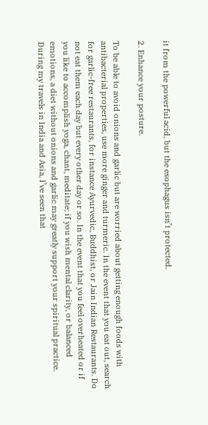it from the powerful acid, but the esophagus isn’t protected.

2. Enhance your posture.

To be able to avoid onions and garlic but are worried about getting enough foods with antibacterial properties, use more ginger and turmeric. In the event that you eat out, search for garlic-free restaurants, for instance Ayurvedic, Buddhist, or Jain Indian Restaurants. Do not eat them each day but every other day or so. In the event that you feel overheated or if you like to accomplish yoga, chant, meditate; if you wish mental clarity, or balanced emotions, a diet without onions and garlic may greatly support your spiritual practice. During my travels in India and Asia, I’ve seen that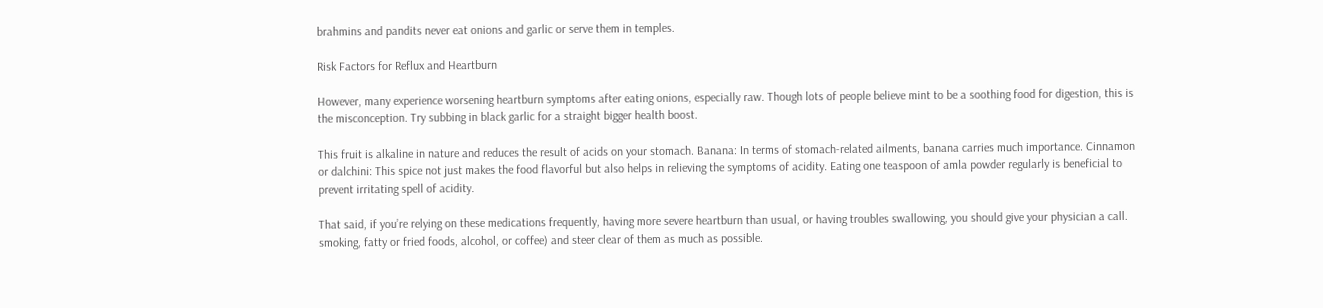brahmins and pandits never eat onions and garlic or serve them in temples.

Risk Factors for Reflux and Heartburn

However, many experience worsening heartburn symptoms after eating onions, especially raw. Though lots of people believe mint to be a soothing food for digestion, this is the misconception. Try subbing in black garlic for a straight bigger health boost.

This fruit is alkaline in nature and reduces the result of acids on your stomach. Banana: In terms of stomach-related ailments, banana carries much importance. Cinnamon or dalchini: This spice not just makes the food flavorful but also helps in relieving the symptoms of acidity. Eating one teaspoon of amla powder regularly is beneficial to prevent irritating spell of acidity.

That said, if you’re relying on these medications frequently, having more severe heartburn than usual, or having troubles swallowing, you should give your physician a call. smoking, fatty or fried foods, alcohol, or coffee) and steer clear of them as much as possible.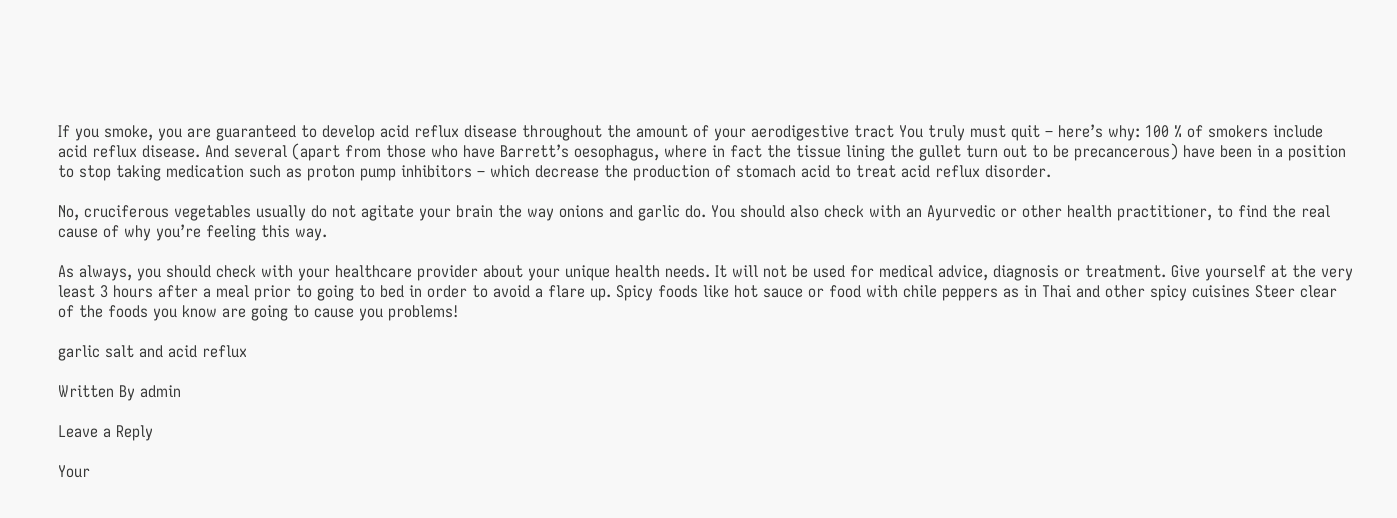If you smoke, you are guaranteed to develop acid reflux disease throughout the amount of your aerodigestive tract You truly must quit – here’s why: 100 % of smokers include acid reflux disease. And several (apart from those who have Barrett’s oesophagus, where in fact the tissue lining the gullet turn out to be precancerous) have been in a position to stop taking medication such as proton pump inhibitors – which decrease the production of stomach acid to treat acid reflux disorder.

No, cruciferous vegetables usually do not agitate your brain the way onions and garlic do. You should also check with an Ayurvedic or other health practitioner, to find the real cause of why you’re feeling this way.

As always, you should check with your healthcare provider about your unique health needs. It will not be used for medical advice, diagnosis or treatment. Give yourself at the very least 3 hours after a meal prior to going to bed in order to avoid a flare up. Spicy foods like hot sauce or food with chile peppers as in Thai and other spicy cuisines Steer clear of the foods you know are going to cause you problems!

garlic salt and acid reflux

Written By admin

Leave a Reply

Your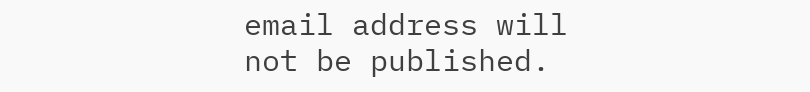email address will not be published.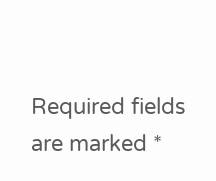Required fields are marked *